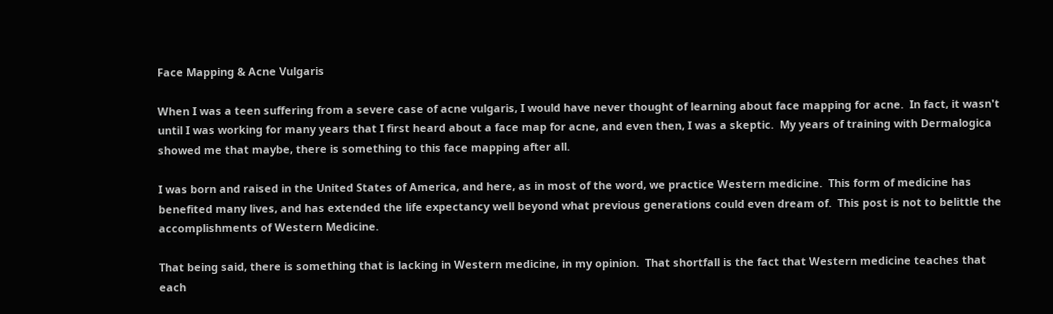Face Mapping & Acne Vulgaris

When I was a teen suffering from a severe case of acne vulgaris, I would have never thought of learning about face mapping for acne.  In fact, it wasn't until I was working for many years that I first heard about a face map for acne, and even then, I was a skeptic.  My years of training with Dermalogica showed me that maybe, there is something to this face mapping after all.

I was born and raised in the United States of America, and here, as in most of the word, we practice Western medicine.  This form of medicine has benefited many lives, and has extended the life expectancy well beyond what previous generations could even dream of.  This post is not to belittle the accomplishments of Western Medicine.

That being said, there is something that is lacking in Western medicine, in my opinion.  That shortfall is the fact that Western medicine teaches that each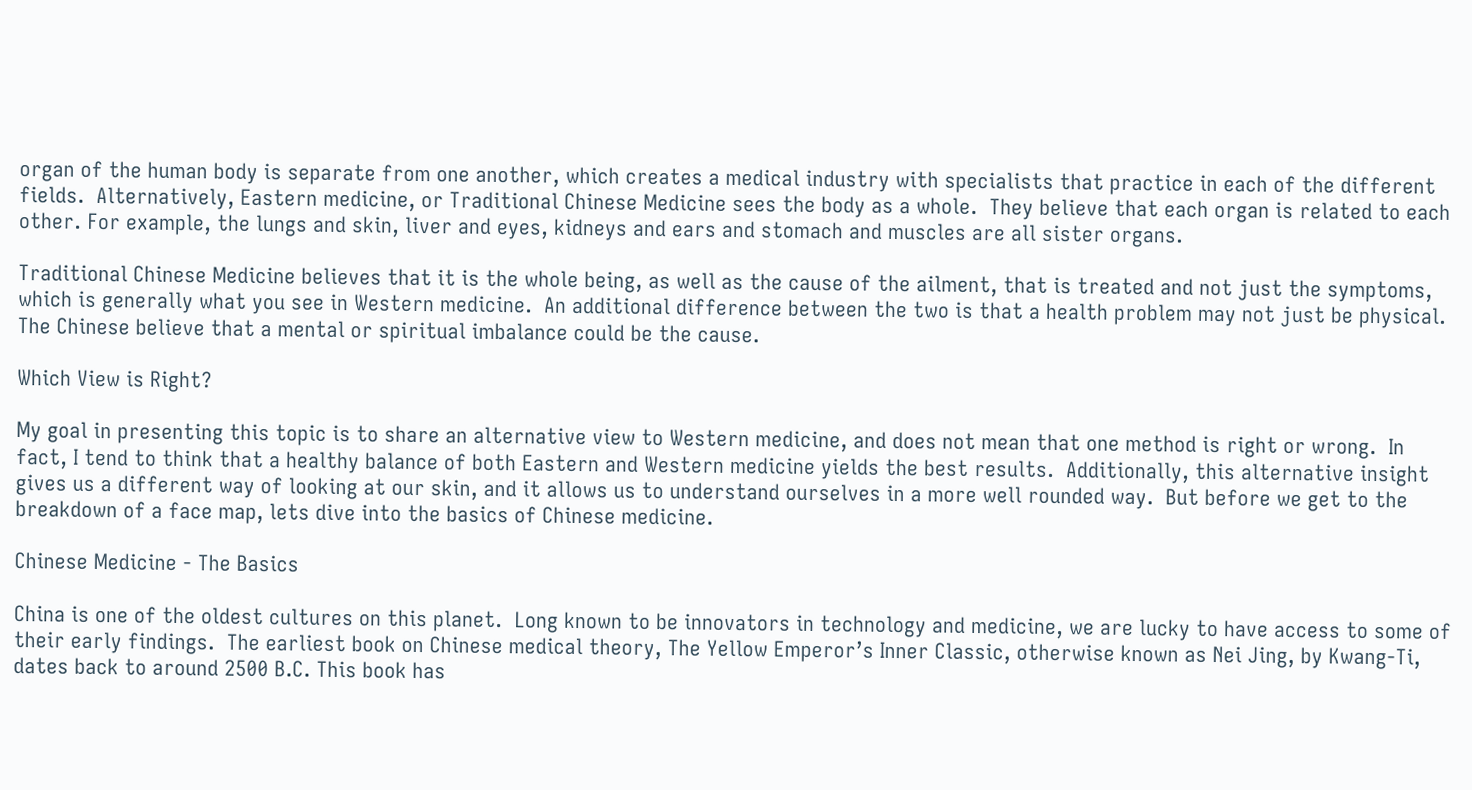organ of the human body is separate from one another, which creates a medical industry with specialists that practice in each of the different fields.  Alternatively, Eastern medicine, or Traditional Chinese Medicine sees the body as a whole.  They believe that each organ is related to each other. For example, the lungs and skin, liver and eyes, kidneys and ears and stomach and muscles are all sister organs.

Traditional Chinese Medicine believes that it is the whole being, as well as the cause of the ailment, that is treated and not just the symptoms, which is generally what you see in Western medicine.  An additional difference between the two is that a health problem may not just be physical.  The Chinese believe that a mental or spiritual imbalance could be the cause.

Which View is Right?

My goal in presenting this topic is to share an alternative view to Western medicine, and does not mean that one method is right or wrong.  In fact, I tend to think that a healthy balance of both Eastern and Western medicine yields the best results.  Additionally, this alternative insight gives us a different way of looking at our skin, and it allows us to understand ourselves in a more well rounded way.  But before we get to the breakdown of a face map, lets dive into the basics of Chinese medicine.

Chinese Medicine - The Basics

China is one of the oldest cultures on this planet.  Long known to be innovators in technology and medicine, we are lucky to have access to some of their early findings.  The earliest book on Chinese medical theory, The Yellow Emperor’s Inner Classic, otherwise known as Nei Jing, by Kwang-Ti, dates back to around 2500 B.C. This book has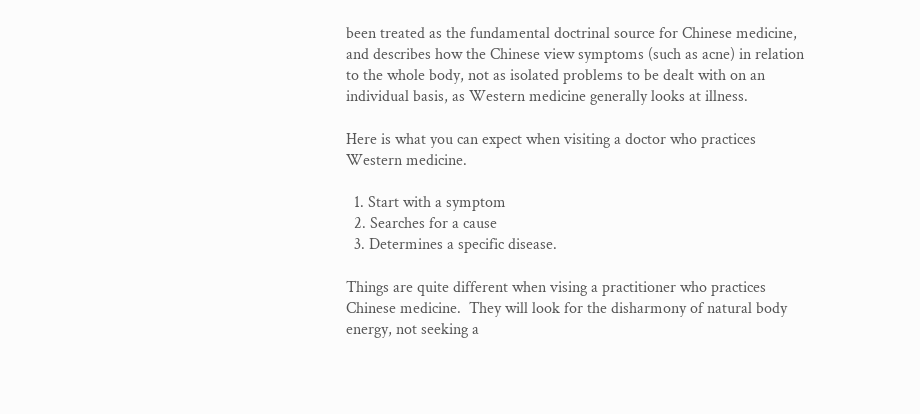been treated as the fundamental doctrinal source for Chinese medicine, and describes how the Chinese view symptoms (such as acne) in relation to the whole body, not as isolated problems to be dealt with on an individual basis, as Western medicine generally looks at illness.

Here is what you can expect when visiting a doctor who practices Western medicine.

  1. Start with a symptom
  2. Searches for a cause
  3. Determines a specific disease.

Things are quite different when vising a practitioner who practices Chinese medicine.  They will look for the disharmony of natural body energy, not seeking a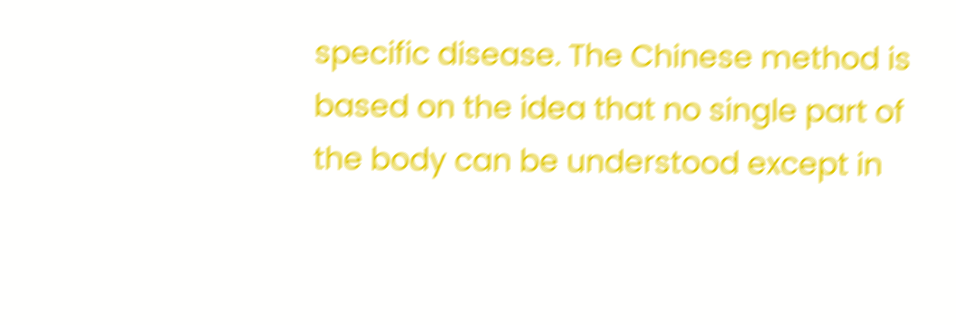specific disease. The Chinese method is based on the idea that no single part of the body can be understood except in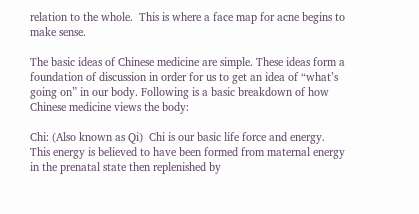relation to the whole.  This is where a face map for acne begins to make sense.

The basic ideas of Chinese medicine are simple. These ideas form a foundation of discussion in order for us to get an idea of “what’s going on” in our body. Following is a basic breakdown of how Chinese medicine views the body:

Chi: (Also known as Qi)  Chi is our basic life force and energy.  This energy is believed to have been formed from maternal energy in the prenatal state then replenished by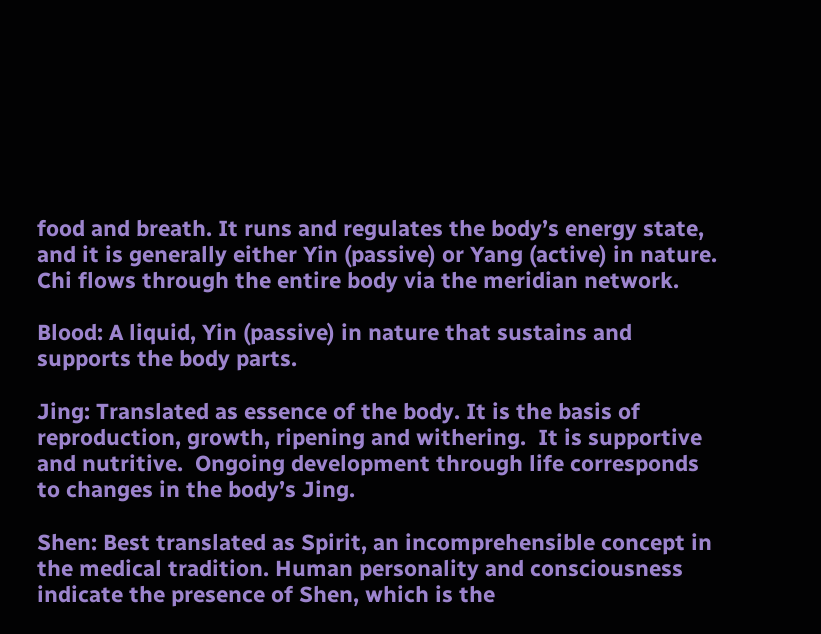food and breath. It runs and regulates the body’s energy state, and it is generally either Yin (passive) or Yang (active) in nature. Chi flows through the entire body via the meridian network.

Blood: A liquid, Yin (passive) in nature that sustains and supports the body parts.

Jing: Translated as essence of the body. It is the basis of reproduction, growth, ripening and withering.  It is supportive and nutritive.  Ongoing development through life corresponds to changes in the body’s Jing.

Shen: Best translated as Spirit, an incomprehensible concept in the medical tradition. Human personality and consciousness indicate the presence of Shen, which is the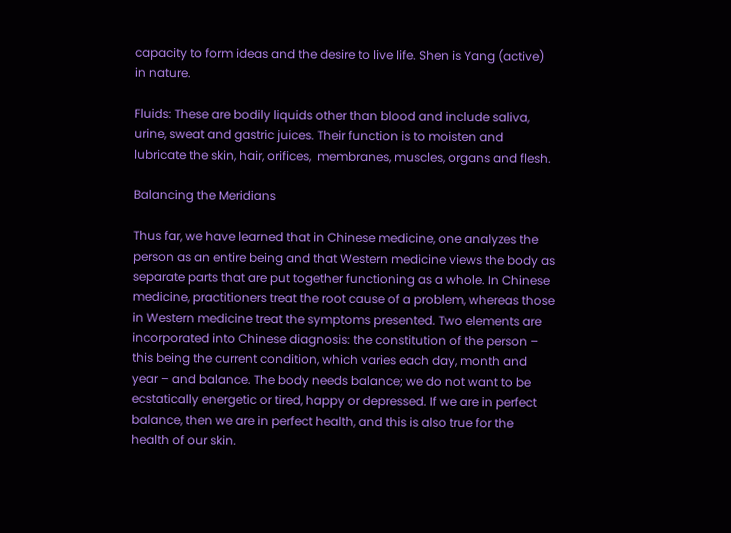capacity to form ideas and the desire to live life. Shen is Yang (active) in nature.

Fluids: These are bodily liquids other than blood and include saliva, urine, sweat and gastric juices. Their function is to moisten and lubricate the skin, hair, orifices,  membranes, muscles, organs and flesh.

Balancing the Meridians

Thus far, we have learned that in Chinese medicine, one analyzes the person as an entire being and that Western medicine views the body as separate parts that are put together functioning as a whole. In Chinese medicine, practitioners treat the root cause of a problem, whereas those in Western medicine treat the symptoms presented. Two elements are incorporated into Chinese diagnosis: the constitution of the person – this being the current condition, which varies each day, month and year – and balance. The body needs balance; we do not want to be ecstatically energetic or tired, happy or depressed. If we are in perfect balance, then we are in perfect health, and this is also true for the health of our skin.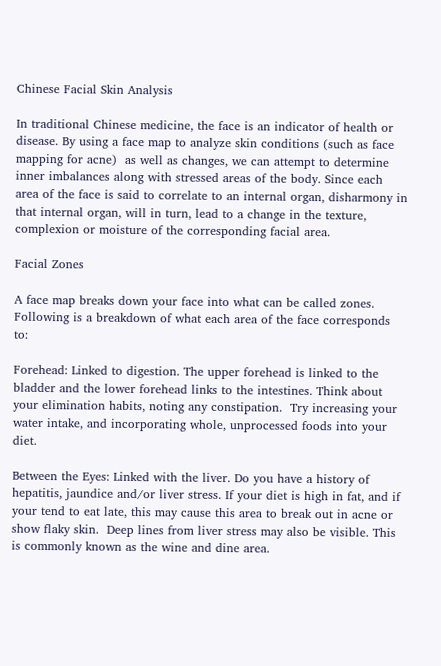Chinese Facial Skin Analysis

In traditional Chinese medicine, the face is an indicator of health or disease. By using a face map to analyze skin conditions (such as face mapping for acne)  as well as changes, we can attempt to determine inner imbalances along with stressed areas of the body. Since each area of the face is said to correlate to an internal organ, disharmony in that internal organ, will in turn, lead to a change in the texture, complexion or moisture of the corresponding facial area.

Facial Zones

A face map breaks down your face into what can be called zones.  Following is a breakdown of what each area of the face corresponds to:

Forehead: Linked to digestion. The upper forehead is linked to the bladder and the lower forehead links to the intestines. Think about your elimination habits, noting any constipation.  Try increasing your water intake, and incorporating whole, unprocessed foods into your diet.

Between the Eyes: Linked with the liver. Do you have a history of hepatitis, jaundice and/or liver stress. If your diet is high in fat, and if your tend to eat late, this may cause this area to break out in acne or show flaky skin.  Deep lines from liver stress may also be visible. This is commonly known as the wine and dine area.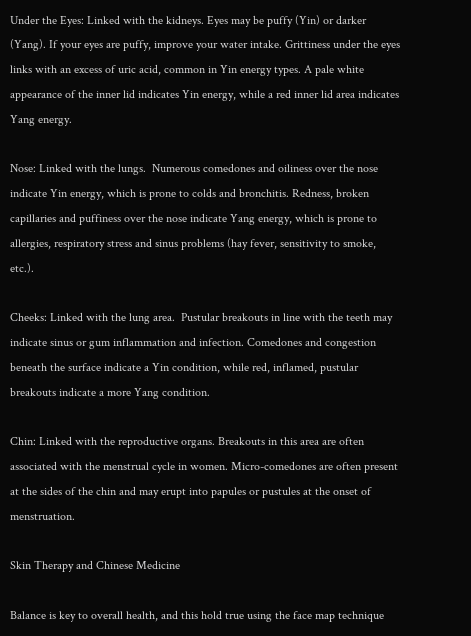Under the Eyes: Linked with the kidneys. Eyes may be puffy (Yin) or darker (Yang). If your eyes are puffy, improve your water intake. Grittiness under the eyes links with an excess of uric acid, common in Yin energy types. A pale white appearance of the inner lid indicates Yin energy, while a red inner lid area indicates Yang energy.

Nose: Linked with the lungs.  Numerous comedones and oiliness over the nose indicate Yin energy, which is prone to colds and bronchitis. Redness, broken capillaries and puffiness over the nose indicate Yang energy, which is prone to allergies, respiratory stress and sinus problems (hay fever, sensitivity to smoke, etc.).

Cheeks: Linked with the lung area.  Pustular breakouts in line with the teeth may indicate sinus or gum inflammation and infection. Comedones and congestion beneath the surface indicate a Yin condition, while red, inflamed, pustular breakouts indicate a more Yang condition.

Chin: Linked with the reproductive organs. Breakouts in this area are often associated with the menstrual cycle in women. Micro-comedones are often present at the sides of the chin and may erupt into papules or pustules at the onset of menstruation.

Skin Therapy and Chinese Medicine

Balance is key to overall health, and this hold true using the face map technique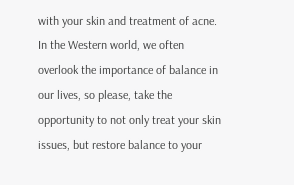with your skin and treatment of acne.  In the Western world, we often overlook the importance of balance in our lives, so please, take the opportunity to not only treat your skin issues, but restore balance to your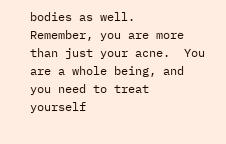bodies as well.  Remember, you are more than just your acne.  You are a whole being, and you need to treat yourself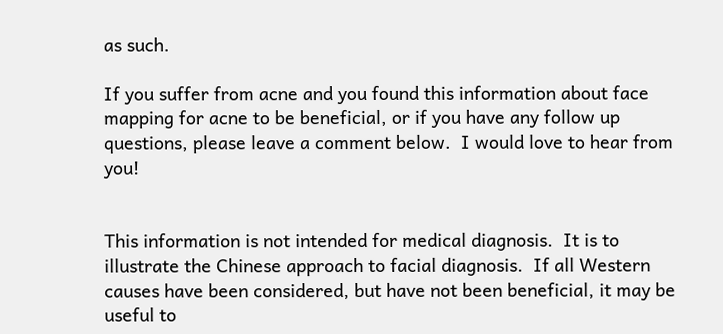as such.

If you suffer from acne and you found this information about face mapping for acne to be beneficial, or if you have any follow up questions, please leave a comment below.  I would love to hear from you!


This information is not intended for medical diagnosis.  It is to illustrate the Chinese approach to facial diagnosis.  If all Western causes have been considered, but have not been beneficial, it may be useful to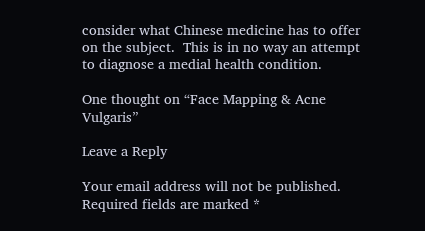consider what Chinese medicine has to offer on the subject.  This is in no way an attempt to diagnose a medial health condition.

One thought on “Face Mapping & Acne Vulgaris”

Leave a Reply

Your email address will not be published. Required fields are marked *